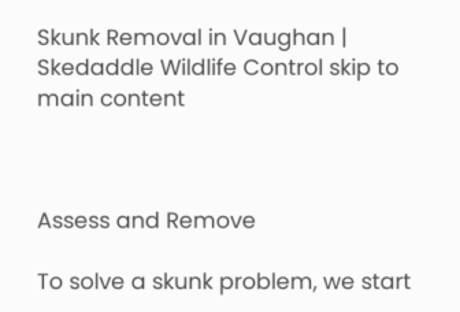Skunk Removal in Vaughan | Skedaddle Wildlife Control skip to main content



Assess and Remove

To solve a skunk problem, we start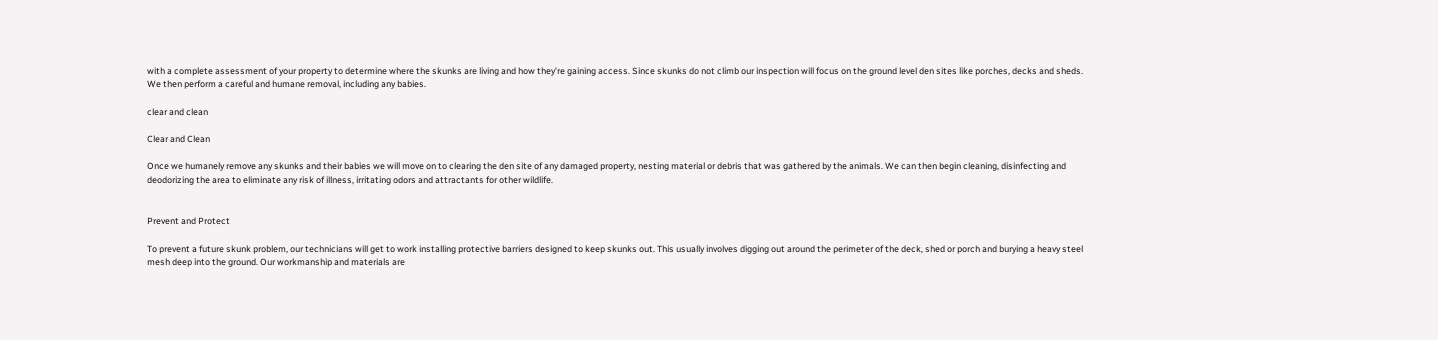with a complete assessment of your property to determine where the skunks are living and how they’re gaining access. Since skunks do not climb our inspection will focus on the ground level den sites like porches, decks and sheds. We then perform a careful and humane removal, including any babies.

clear and clean

Clear and Clean

Once we humanely remove any skunks and their babies we will move on to clearing the den site of any damaged property, nesting material or debris that was gathered by the animals. We can then begin cleaning, disinfecting and deodorizing the area to eliminate any risk of illness, irritating odors and attractants for other wildlife.


Prevent and Protect

To prevent a future skunk problem, our technicians will get to work installing protective barriers designed to keep skunks out. This usually involves digging out around the perimeter of the deck, shed or porch and burying a heavy steel mesh deep into the ground. Our workmanship and materials are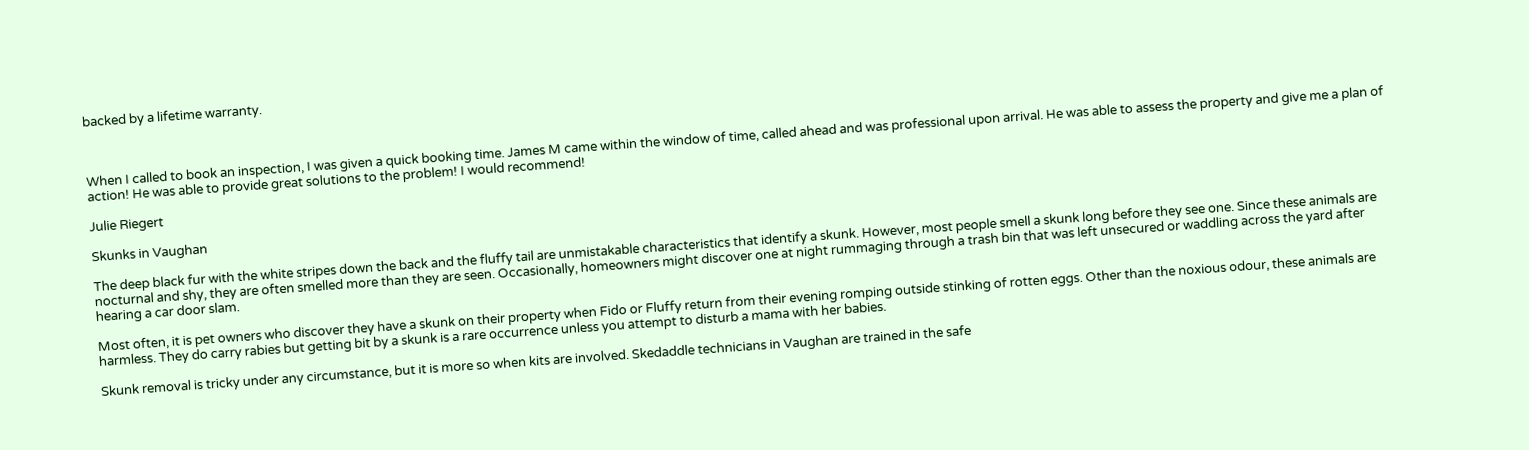backed by a lifetime warranty.



When I called to book an inspection, I was given a quick booking time. James M came within the window of time, called ahead and was professional upon arrival. He was able to assess the property and give me a plan of action! He was able to provide great solutions to the problem! I would recommend!

Julie Riegert

Skunks in Vaughan

The deep black fur with the white stripes down the back and the fluffy tail are unmistakable characteristics that identify a skunk. However, most people smell a skunk long before they see one. Since these animals are nocturnal and shy, they are often smelled more than they are seen. Occasionally, homeowners might discover one at night rummaging through a trash bin that was left unsecured or waddling across the yard after hearing a car door slam.

Most often, it is pet owners who discover they have a skunk on their property when Fido or Fluffy return from their evening romping outside stinking of rotten eggs. Other than the noxious odour, these animals are harmless. They do carry rabies but getting bit by a skunk is a rare occurrence unless you attempt to disturb a mama with her babies.

Skunk removal is tricky under any circumstance, but it is more so when kits are involved. Skedaddle technicians in Vaughan are trained in the safe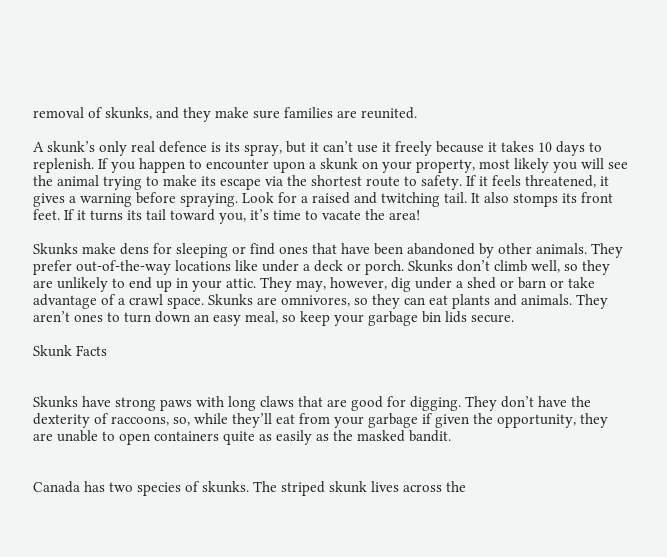removal of skunks, and they make sure families are reunited.

A skunk’s only real defence is its spray, but it can’t use it freely because it takes 10 days to replenish. If you happen to encounter upon a skunk on your property, most likely you will see the animal trying to make its escape via the shortest route to safety. If it feels threatened, it gives a warning before spraying. Look for a raised and twitching tail. It also stomps its front feet. If it turns its tail toward you, it’s time to vacate the area!

Skunks make dens for sleeping or find ones that have been abandoned by other animals. They prefer out-of-the-way locations like under a deck or porch. Skunks don’t climb well, so they are unlikely to end up in your attic. They may, however, dig under a shed or barn or take advantage of a crawl space. Skunks are omnivores, so they can eat plants and animals. They aren’t ones to turn down an easy meal, so keep your garbage bin lids secure.

Skunk Facts


Skunks have strong paws with long claws that are good for digging. They don’t have the dexterity of raccoons, so, while they’ll eat from your garbage if given the opportunity, they are unable to open containers quite as easily as the masked bandit.


Canada has two species of skunks. The striped skunk lives across the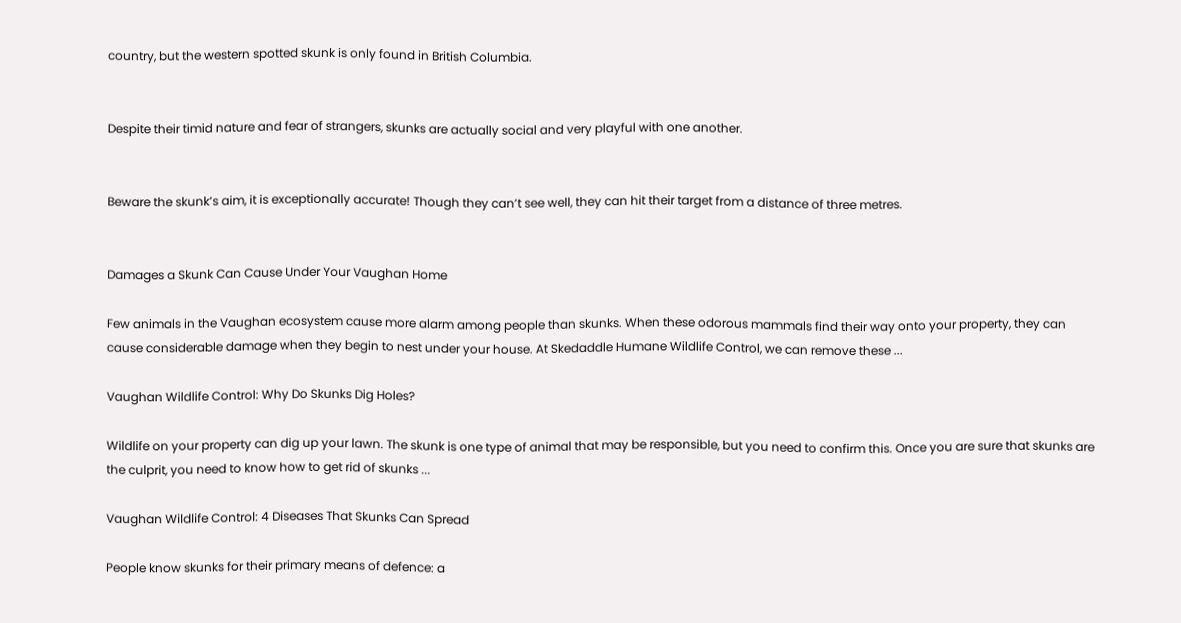country, but the western spotted skunk is only found in British Columbia.


Despite their timid nature and fear of strangers, skunks are actually social and very playful with one another.


Beware the skunk’s aim, it is exceptionally accurate! Though they can’t see well, they can hit their target from a distance of three metres.


Damages a Skunk Can Cause Under Your Vaughan Home

Few animals in the Vaughan ecosystem cause more alarm among people than skunks. When these odorous mammals find their way onto your property, they can cause considerable damage when they begin to nest under your house. At Skedaddle Humane Wildlife Control, we can remove these ...

Vaughan Wildlife Control: Why Do Skunks Dig Holes?

Wildlife on your property can dig up your lawn. The skunk is one type of animal that may be responsible, but you need to confirm this. Once you are sure that skunks are the culprit, you need to know how to get rid of skunks ...

Vaughan Wildlife Control: 4 Diseases That Skunks Can Spread

People know skunks for their primary means of defence: a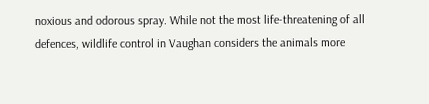noxious and odorous spray. While not the most life-threatening of all defences, wildlife control in Vaughan considers the animals more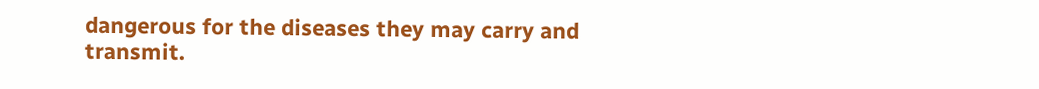dangerous for the diseases they may carry and transmit.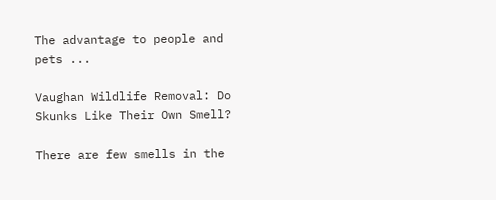The advantage to people and pets ...

Vaughan Wildlife Removal: Do Skunks Like Their Own Smell?

There are few smells in the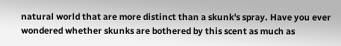natural world that are more distinct than a skunk's spray. Have you ever wondered whether skunks are bothered by this scent as much as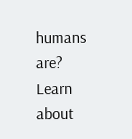humans are? Learn about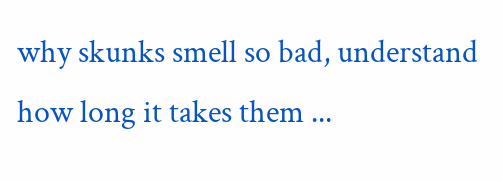why skunks smell so bad, understand how long it takes them ...